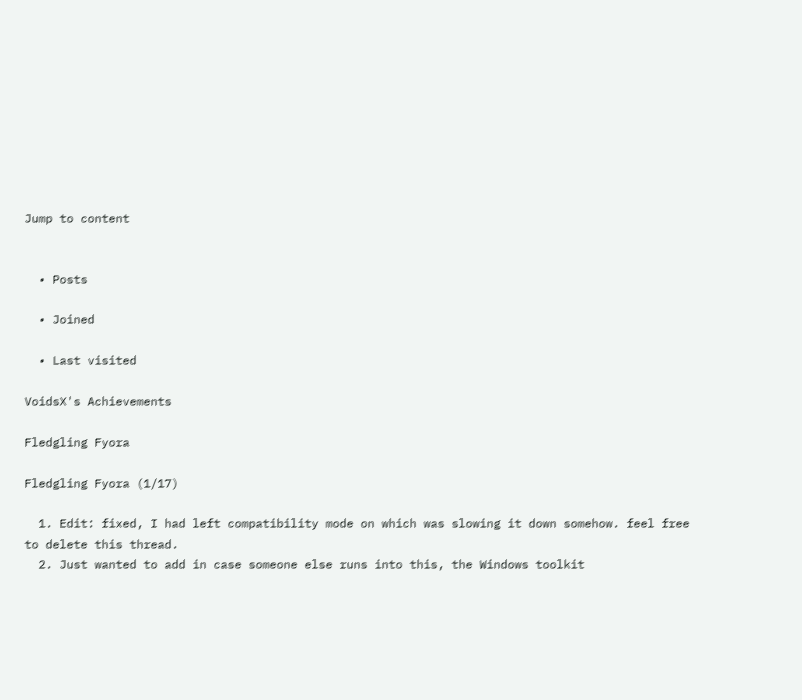Jump to content


  • Posts

  • Joined

  • Last visited

VoidsX's Achievements

Fledgling Fyora

Fledgling Fyora (1/17)

  1. Edit: fixed, I had left compatibility mode on which was slowing it down somehow. feel free to delete this thread.
  2. Just wanted to add in case someone else runs into this, the Windows toolkit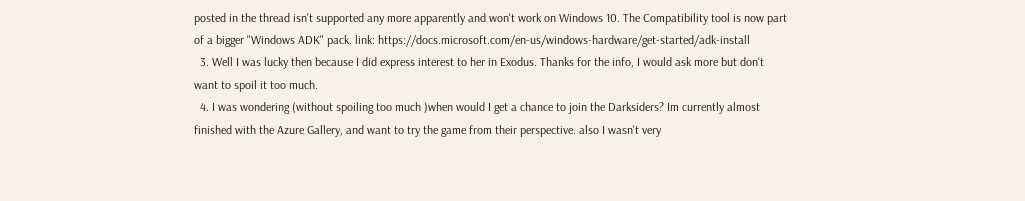posted in the thread isn't supported any more apparently and won't work on Windows 10. The Compatibility tool is now part of a bigger "Windows ADK" pack. link: https://docs.microsoft.com/en-us/windows-hardware/get-started/adk-install
  3. Well I was lucky then because I did express interest to her in Exodus. Thanks for the info, I would ask more but don't want to spoil it too much.
  4. I was wondering (without spoiling too much )when would I get a chance to join the Darksiders? Im currently almost finished with the Azure Gallery, and want to try the game from their perspective. also I wasn't very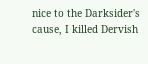nice to the Darksider's cause, I killed Dervish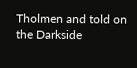Tholmen and told on the Darkside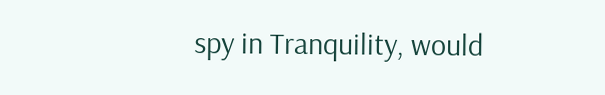spy in Tranquility, would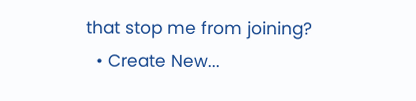that stop me from joining?
  • Create New...